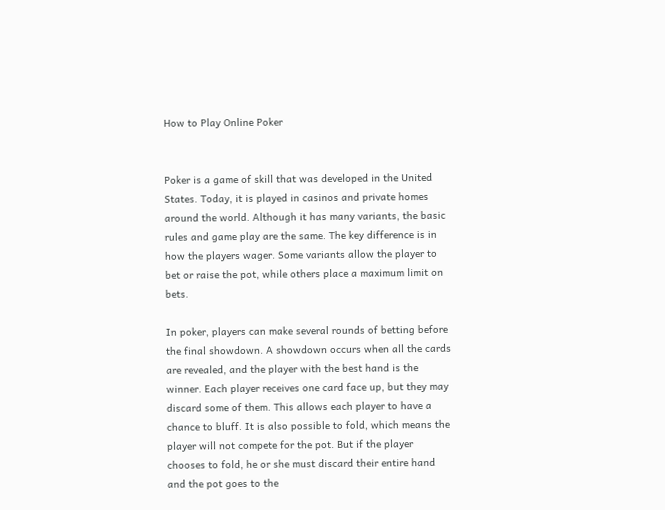How to Play Online Poker


Poker is a game of skill that was developed in the United States. Today, it is played in casinos and private homes around the world. Although it has many variants, the basic rules and game play are the same. The key difference is in how the players wager. Some variants allow the player to bet or raise the pot, while others place a maximum limit on bets.

In poker, players can make several rounds of betting before the final showdown. A showdown occurs when all the cards are revealed, and the player with the best hand is the winner. Each player receives one card face up, but they may discard some of them. This allows each player to have a chance to bluff. It is also possible to fold, which means the player will not compete for the pot. But if the player chooses to fold, he or she must discard their entire hand and the pot goes to the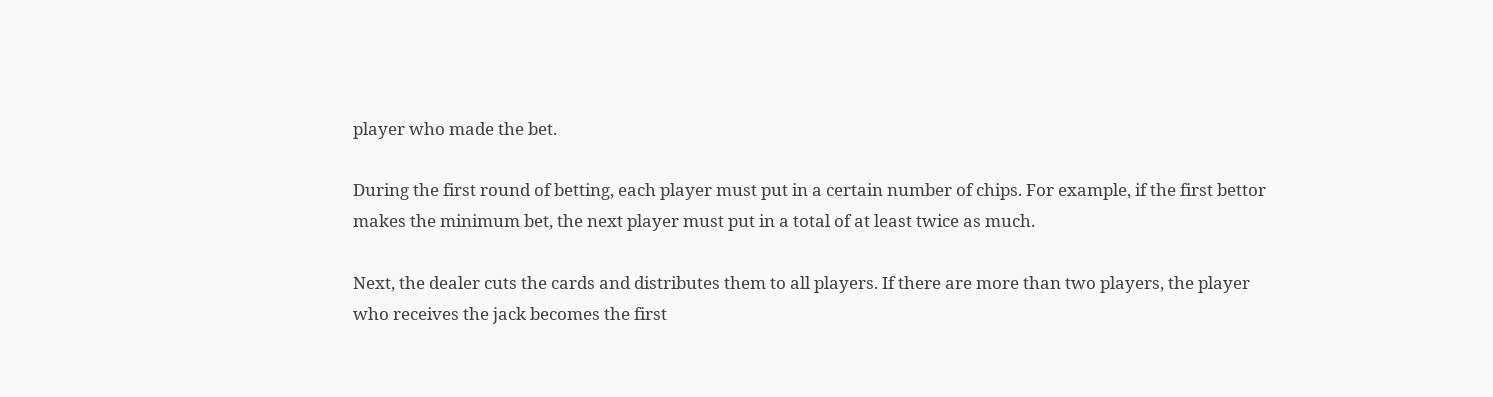player who made the bet.

During the first round of betting, each player must put in a certain number of chips. For example, if the first bettor makes the minimum bet, the next player must put in a total of at least twice as much.

Next, the dealer cuts the cards and distributes them to all players. If there are more than two players, the player who receives the jack becomes the first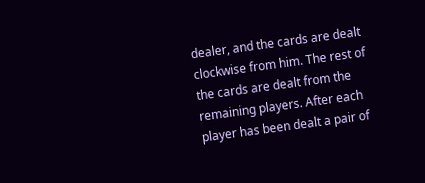dealer, and the cards are dealt clockwise from him. The rest of the cards are dealt from the remaining players. After each player has been dealt a pair of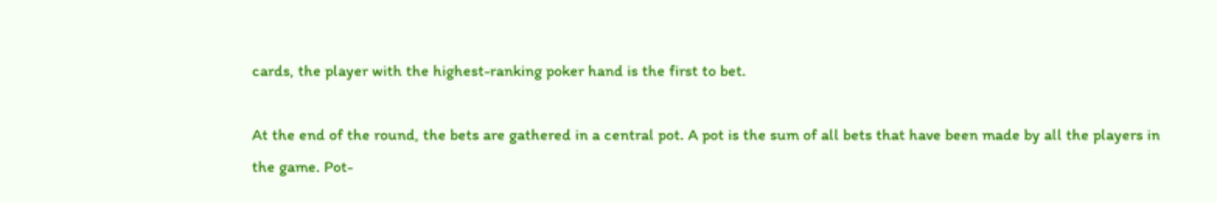cards, the player with the highest-ranking poker hand is the first to bet.

At the end of the round, the bets are gathered in a central pot. A pot is the sum of all bets that have been made by all the players in the game. Pot-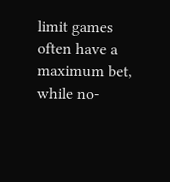limit games often have a maximum bet, while no-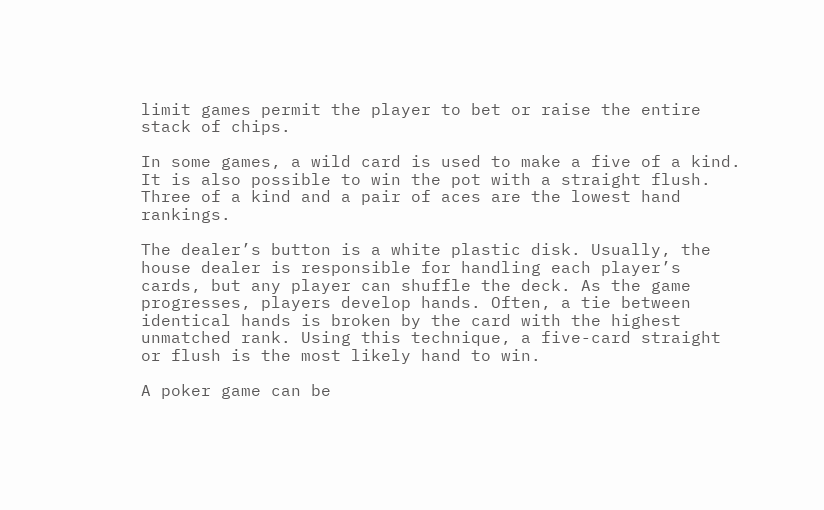limit games permit the player to bet or raise the entire stack of chips.

In some games, a wild card is used to make a five of a kind. It is also possible to win the pot with a straight flush. Three of a kind and a pair of aces are the lowest hand rankings.

The dealer’s button is a white plastic disk. Usually, the house dealer is responsible for handling each player’s cards, but any player can shuffle the deck. As the game progresses, players develop hands. Often, a tie between identical hands is broken by the card with the highest unmatched rank. Using this technique, a five-card straight or flush is the most likely hand to win.

A poker game can be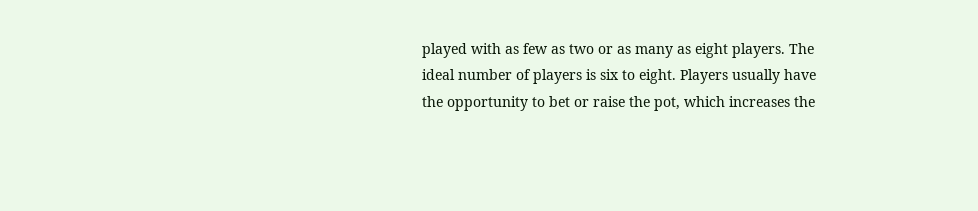played with as few as two or as many as eight players. The ideal number of players is six to eight. Players usually have the opportunity to bet or raise the pot, which increases the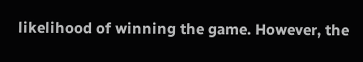likelihood of winning the game. However, the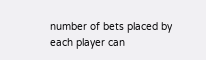number of bets placed by each player can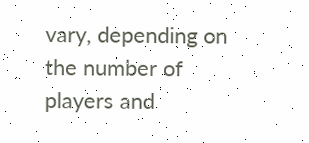vary, depending on the number of players and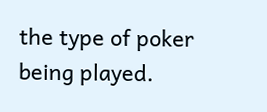the type of poker being played.